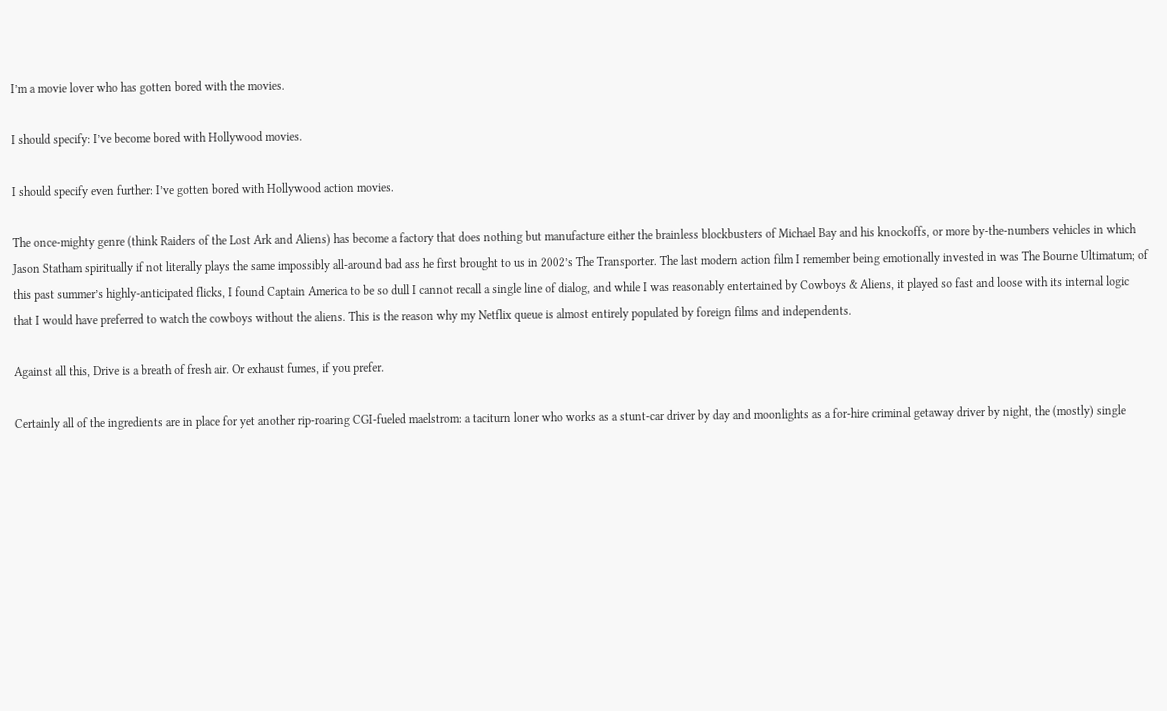I’m a movie lover who has gotten bored with the movies.

I should specify: I’ve become bored with Hollywood movies.

I should specify even further: I’ve gotten bored with Hollywood action movies.

The once-mighty genre (think Raiders of the Lost Ark and Aliens) has become a factory that does nothing but manufacture either the brainless blockbusters of Michael Bay and his knockoffs, or more by-the-numbers vehicles in which Jason Statham spiritually if not literally plays the same impossibly all-around bad ass he first brought to us in 2002’s The Transporter. The last modern action film I remember being emotionally invested in was The Bourne Ultimatum; of this past summer’s highly-anticipated flicks, I found Captain America to be so dull I cannot recall a single line of dialog, and while I was reasonably entertained by Cowboys & Aliens, it played so fast and loose with its internal logic that I would have preferred to watch the cowboys without the aliens. This is the reason why my Netflix queue is almost entirely populated by foreign films and independents.

Against all this, Drive is a breath of fresh air. Or exhaust fumes, if you prefer.

Certainly all of the ingredients are in place for yet another rip-roaring CGI-fueled maelstrom: a taciturn loner who works as a stunt-car driver by day and moonlights as a for-hire criminal getaway driver by night, the (mostly) single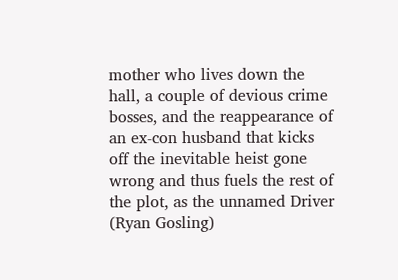mother who lives down the hall, a couple of devious crime bosses, and the reappearance of an ex-con husband that kicks off the inevitable heist gone wrong and thus fuels the rest of the plot, as the unnamed Driver (Ryan Gosling)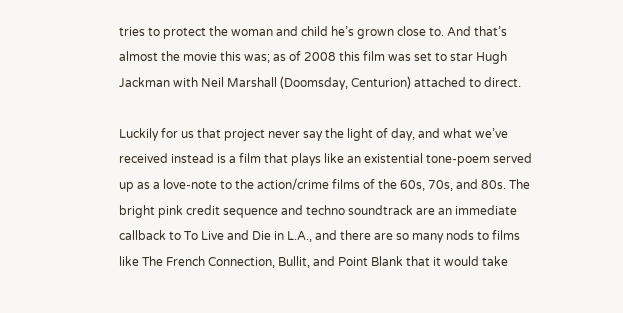tries to protect the woman and child he’s grown close to. And that’s almost the movie this was; as of 2008 this film was set to star Hugh Jackman with Neil Marshall (Doomsday, Centurion) attached to direct.

Luckily for us that project never say the light of day, and what we’ve received instead is a film that plays like an existential tone-poem served up as a love-note to the action/crime films of the 60s, 70s, and 80s. The bright pink credit sequence and techno soundtrack are an immediate callback to To Live and Die in L.A., and there are so many nods to films like The French Connection, Bullit, and Point Blank that it would take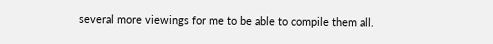several more viewings for me to be able to compile them all.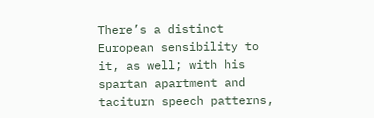There’s a distinct European sensibility to it, as well; with his spartan apartment and taciturn speech patterns,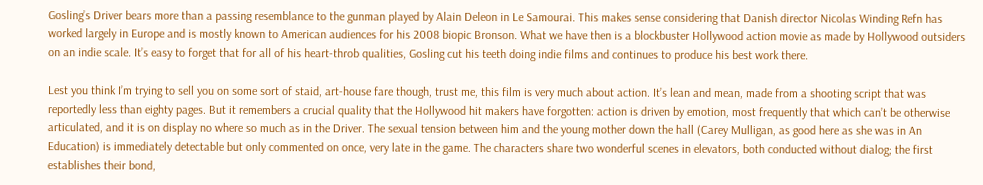Gosling’s Driver bears more than a passing resemblance to the gunman played by Alain Deleon in Le Samourai. This makes sense considering that Danish director Nicolas Winding Refn has worked largely in Europe and is mostly known to American audiences for his 2008 biopic Bronson. What we have then is a blockbuster Hollywood action movie as made by Hollywood outsiders on an indie scale. It’s easy to forget that for all of his heart-throb qualities, Gosling cut his teeth doing indie films and continues to produce his best work there.

Lest you think I’m trying to sell you on some sort of staid, art-house fare though, trust me, this film is very much about action. It’s lean and mean, made from a shooting script that was reportedly less than eighty pages. But it remembers a crucial quality that the Hollywood hit makers have forgotten: action is driven by emotion, most frequently that which can’t be otherwise articulated, and it is on display no where so much as in the Driver. The sexual tension between him and the young mother down the hall (Carey Mulligan, as good here as she was in An Education) is immediately detectable but only commented on once, very late in the game. The characters share two wonderful scenes in elevators, both conducted without dialog; the first establishes their bond,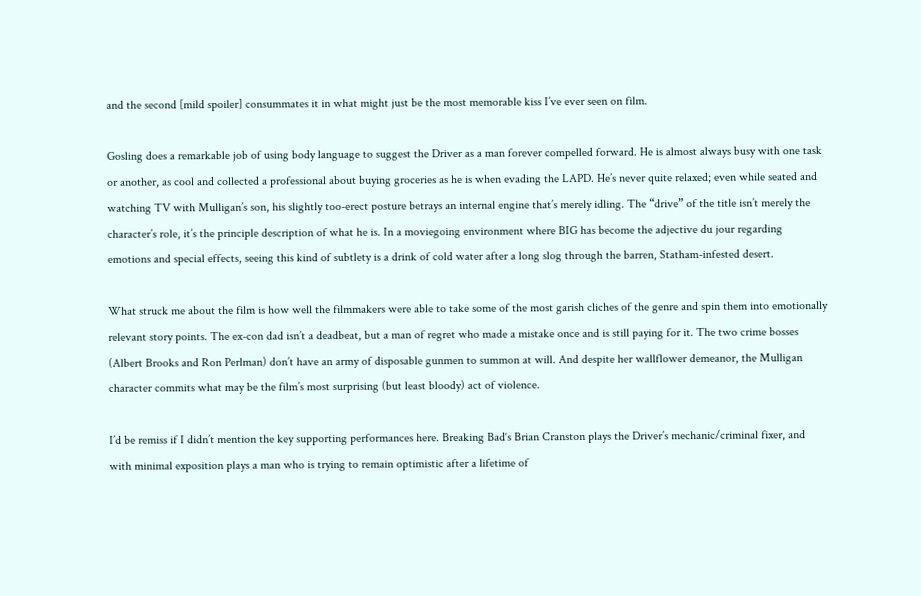and the second [mild spoiler] consummates it in what might just be the most memorable kiss I’ve ever seen on film.

Gosling does a remarkable job of using body language to suggest the Driver as a man forever compelled forward. He is almost always busy with one task or another, as cool and collected a professional about buying groceries as he is when evading the LAPD. He’s never quite relaxed; even while seated and watching TV with Mulligan’s son, his slightly too-erect posture betrays an internal engine that’s merely idling. The “drive” of the title isn’t merely the character’s role, it’s the principle description of what he is. In a moviegoing environment where BIG has become the adjective du jour regarding emotions and special effects, seeing this kind of subtlety is a drink of cold water after a long slog through the barren, Statham-infested desert.

What struck me about the film is how well the filmmakers were able to take some of the most garish cliches of the genre and spin them into emotionally relevant story points. The ex-con dad isn’t a deadbeat, but a man of regret who made a mistake once and is still paying for it. The two crime bosses (Albert Brooks and Ron Perlman) don’t have an army of disposable gunmen to summon at will. And despite her wallflower demeanor, the Mulligan character commits what may be the film’s most surprising (but least bloody) act of violence.

I’d be remiss if I didn’t mention the key supporting performances here. Breaking Bad‘s Brian Cranston plays the Driver’s mechanic/criminal fixer, and with minimal exposition plays a man who is trying to remain optimistic after a lifetime of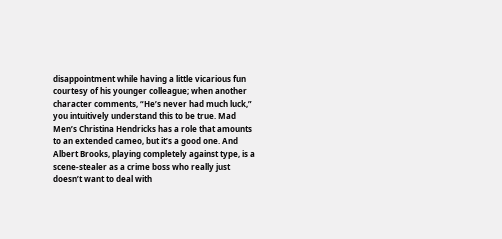disappointment while having a little vicarious fun courtesy of his younger colleague; when another character comments, “He’s never had much luck,” you intuitively understand this to be true. Mad Men’s Christina Hendricks has a role that amounts to an extended cameo, but it’s a good one. And Albert Brooks, playing completely against type, is a scene-stealer as a crime boss who really just doesn’t want to deal with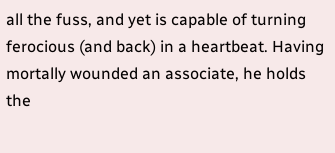all the fuss, and yet is capable of turning ferocious (and back) in a heartbeat. Having mortally wounded an associate, he holds the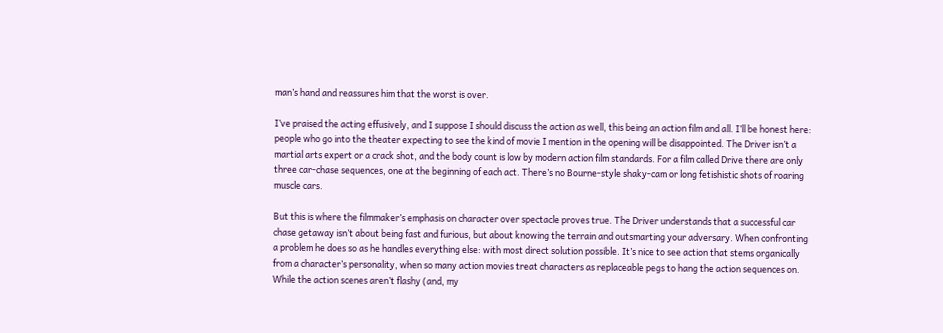man’s hand and reassures him that the worst is over.

I’ve praised the acting effusively, and I suppose I should discuss the action as well, this being an action film and all. I’ll be honest here: people who go into the theater expecting to see the kind of movie I mention in the opening will be disappointed. The Driver isn’t a martial arts expert or a crack shot, and the body count is low by modern action film standards. For a film called Drive there are only three car-chase sequences, one at the beginning of each act. There’s no Bourne-style shaky-cam or long fetishistic shots of roaring muscle cars.

But this is where the filmmaker’s emphasis on character over spectacle proves true. The Driver understands that a successful car chase getaway isn’t about being fast and furious, but about knowing the terrain and outsmarting your adversary. When confronting a problem he does so as he handles everything else: with most direct solution possible. It’s nice to see action that stems organically from a character’s personality, when so many action movies treat characters as replaceable pegs to hang the action sequences on. While the action scenes aren’t flashy (and, my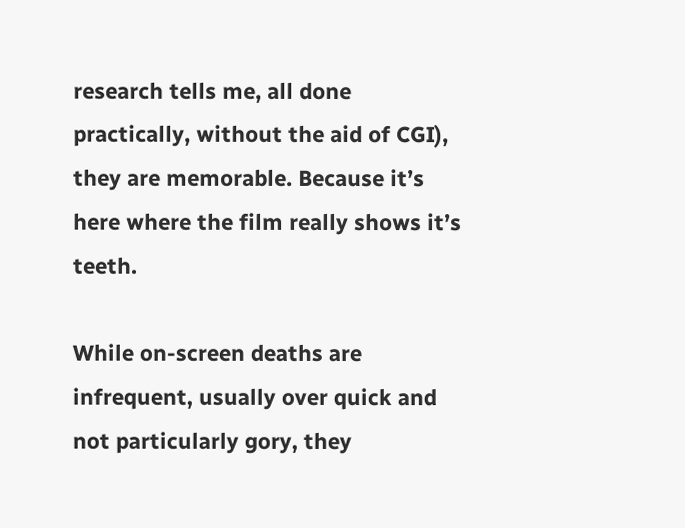research tells me, all done practically, without the aid of CGI), they are memorable. Because it’s here where the film really shows it’s teeth.

While on-screen deaths are infrequent, usually over quick and not particularly gory, they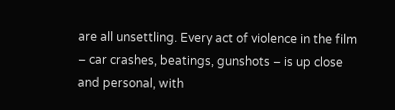are all unsettling. Every act of violence in the film – car crashes, beatings, gunshots – is up close and personal, with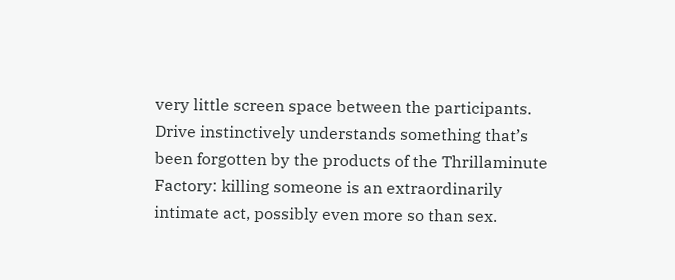very little screen space between the participants. Drive instinctively understands something that’s been forgotten by the products of the Thrillaminute Factory: killing someone is an extraordinarily intimate act, possibly even more so than sex.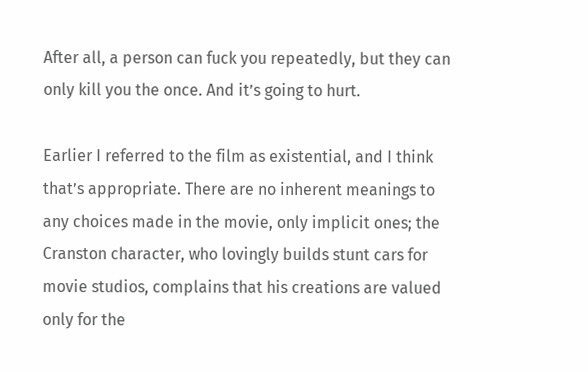After all, a person can fuck you repeatedly, but they can only kill you the once. And it’s going to hurt.

Earlier I referred to the film as existential, and I think that’s appropriate. There are no inherent meanings to any choices made in the movie, only implicit ones; the Cranston character, who lovingly builds stunt cars for movie studios, complains that his creations are valued only for the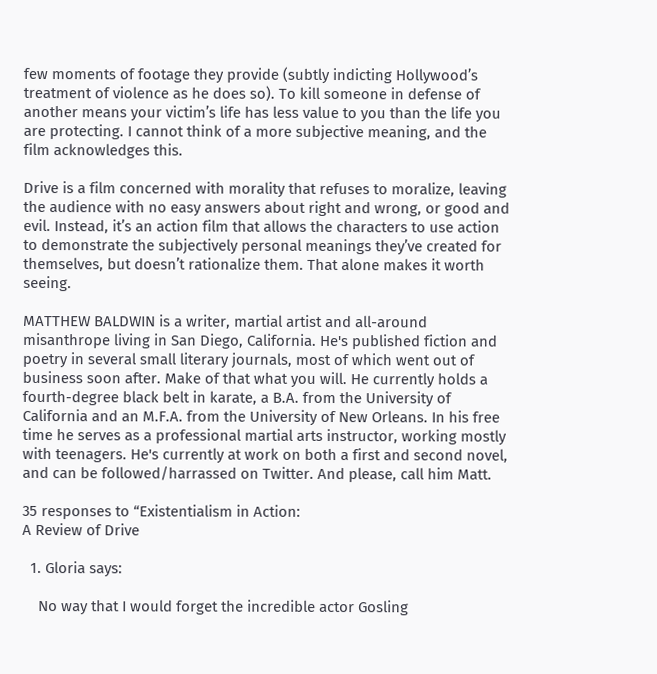few moments of footage they provide (subtly indicting Hollywood’s treatment of violence as he does so). To kill someone in defense of another means your victim’s life has less value to you than the life you are protecting. I cannot think of a more subjective meaning, and the film acknowledges this.

Drive is a film concerned with morality that refuses to moralize, leaving the audience with no easy answers about right and wrong, or good and evil. Instead, it’s an action film that allows the characters to use action to demonstrate the subjectively personal meanings they’ve created for themselves, but doesn’t rationalize them. That alone makes it worth seeing.

MATTHEW BALDWIN is a writer, martial artist and all-around misanthrope living in San Diego, California. He's published fiction and poetry in several small literary journals, most of which went out of business soon after. Make of that what you will. He currently holds a fourth-degree black belt in karate, a B.A. from the University of California and an M.F.A. from the University of New Orleans. In his free time he serves as a professional martial arts instructor, working mostly with teenagers. He's currently at work on both a first and second novel, and can be followed/harrassed on Twitter. And please, call him Matt.

35 responses to “Existentialism in Action:
A Review of Drive

  1. Gloria says:

    No way that I would forget the incredible actor Gosling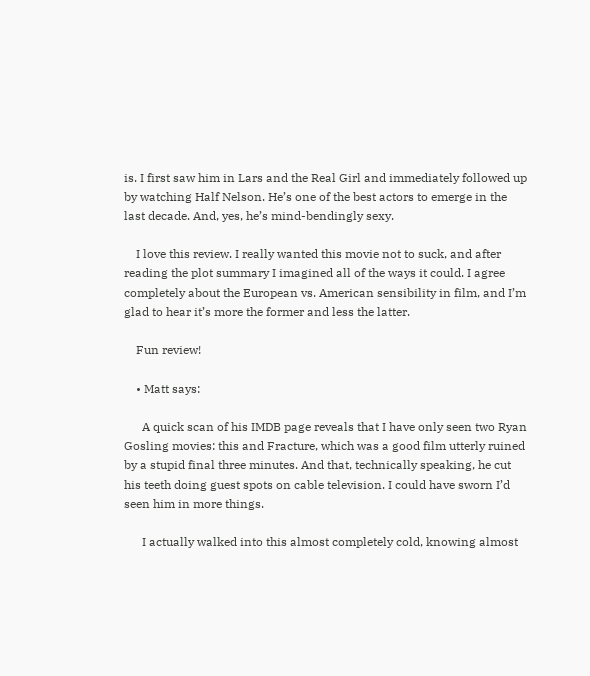is. I first saw him in Lars and the Real Girl and immediately followed up by watching Half Nelson. He’s one of the best actors to emerge in the last decade. And, yes, he’s mind-bendingly sexy.

    I love this review. I really wanted this movie not to suck, and after reading the plot summary I imagined all of the ways it could. I agree completely about the European vs. American sensibility in film, and I’m glad to hear it’s more the former and less the latter.

    Fun review!

    • Matt says:

      A quick scan of his IMDB page reveals that I have only seen two Ryan Gosling movies: this and Fracture, which was a good film utterly ruined by a stupid final three minutes. And that, technically speaking, he cut his teeth doing guest spots on cable television. I could have sworn I’d seen him in more things.

      I actually walked into this almost completely cold, knowing almost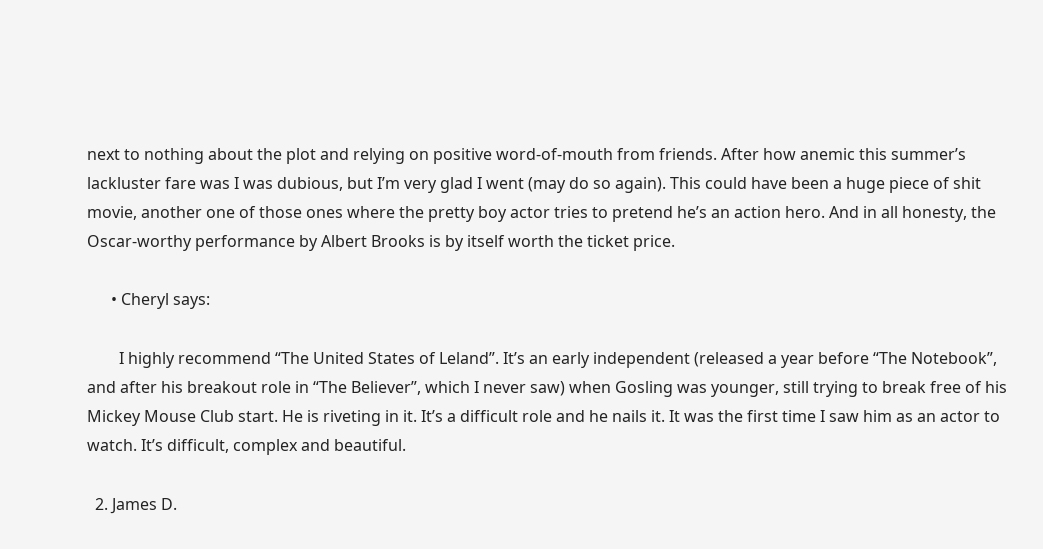next to nothing about the plot and relying on positive word-of-mouth from friends. After how anemic this summer’s lackluster fare was I was dubious, but I’m very glad I went (may do so again). This could have been a huge piece of shit movie, another one of those ones where the pretty boy actor tries to pretend he’s an action hero. And in all honesty, the Oscar-worthy performance by Albert Brooks is by itself worth the ticket price.

      • Cheryl says:

        I highly recommend “The United States of Leland”. It’s an early independent (released a year before “The Notebook”, and after his breakout role in “The Believer”, which I never saw) when Gosling was younger, still trying to break free of his Mickey Mouse Club start. He is riveting in it. It’s a difficult role and he nails it. It was the first time I saw him as an actor to watch. It’s difficult, complex and beautiful.

  2. James D.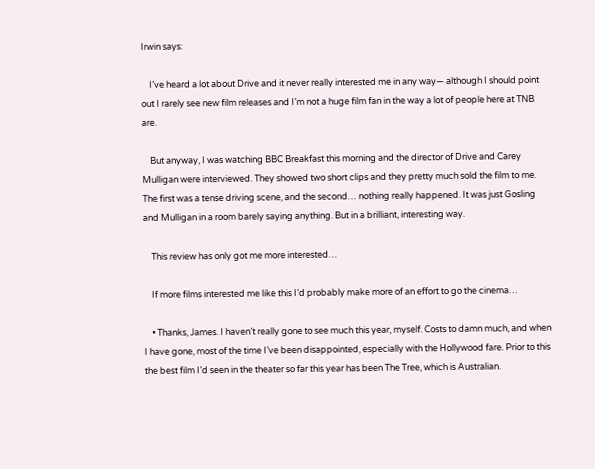Irwin says:

    I’ve heard a lot about Drive and it never really interested me in any way— although I should point out I rarely see new film releases and I’m not a huge film fan in the way a lot of people here at TNB are.

    But anyway, I was watching BBC Breakfast this morning and the director of Drive and Carey Mulligan were interviewed. They showed two short clips and they pretty much sold the film to me. The first was a tense driving scene, and the second… nothing really happened. It was just Gosling and Mulligan in a room barely saying anything. But in a brilliant, interesting way.

    This review has only got me more interested…

    If more films interested me like this I’d probably make more of an effort to go the cinema…

    • Thanks, James. I haven’t really gone to see much this year, myself. Costs to damn much, and when I have gone, most of the time I’ve been disappointed, especially with the Hollywood fare. Prior to this the best film I’d seen in the theater so far this year has been The Tree, which is Australian.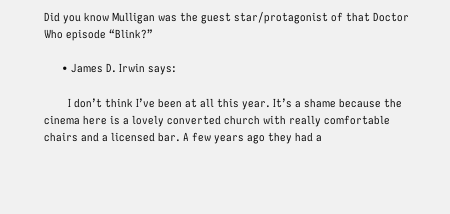Did you know Mulligan was the guest star/protagonist of that Doctor Who episode “Blink?”

      • James D. Irwin says:

        I don’t think I’ve been at all this year. It’s a shame because the cinema here is a lovely converted church with really comfortable chairs and a licensed bar. A few years ago they had a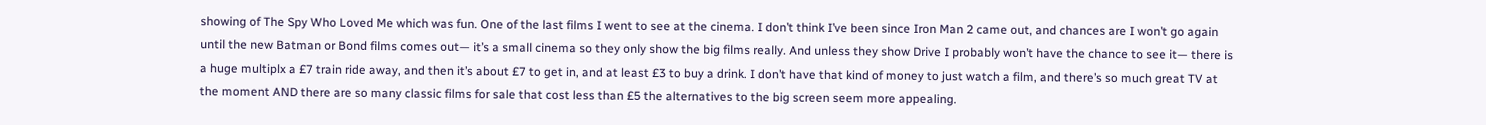showing of The Spy Who Loved Me which was fun. One of the last films I went to see at the cinema. I don’t think I’ve been since Iron Man 2 came out, and chances are I won’t go again until the new Batman or Bond films comes out— it’s a small cinema so they only show the big films really. And unless they show Drive I probably won’t have the chance to see it— there is a huge multiplx a £7 train ride away, and then it’s about £7 to get in, and at least £3 to buy a drink. I don’t have that kind of money to just watch a film, and there’s so much great TV at the moment AND there are so many classic films for sale that cost less than £5 the alternatives to the big screen seem more appealing.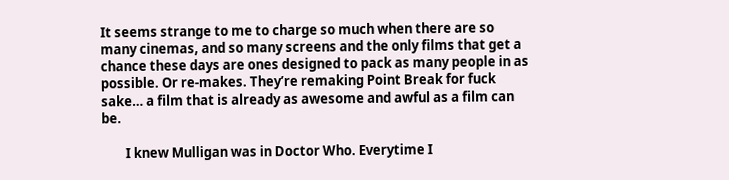It seems strange to me to charge so much when there are so many cinemas, and so many screens and the only films that get a chance these days are ones designed to pack as many people in as possible. Or re-makes. They’re remaking Point Break for fuck sake… a film that is already as awesome and awful as a film can be.

        I knew Mulligan was in Doctor Who. Everytime I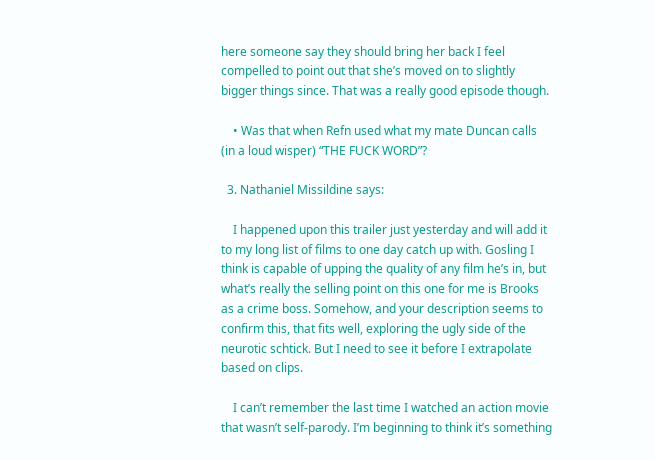here someone say they should bring her back I feel compelled to point out that she’s moved on to slightly bigger things since. That was a really good episode though.

    • Was that when Refn used what my mate Duncan calls (in a loud wisper) “THE FUCK WORD”?

  3. Nathaniel Missildine says:

    I happened upon this trailer just yesterday and will add it to my long list of films to one day catch up with. Gosling I think is capable of upping the quality of any film he’s in, but what’s really the selling point on this one for me is Brooks as a crime boss. Somehow, and your description seems to confirm this, that fits well, exploring the ugly side of the neurotic schtick. But I need to see it before I extrapolate based on clips.

    I can’t remember the last time I watched an action movie that wasn’t self-parody. I’m beginning to think it’s something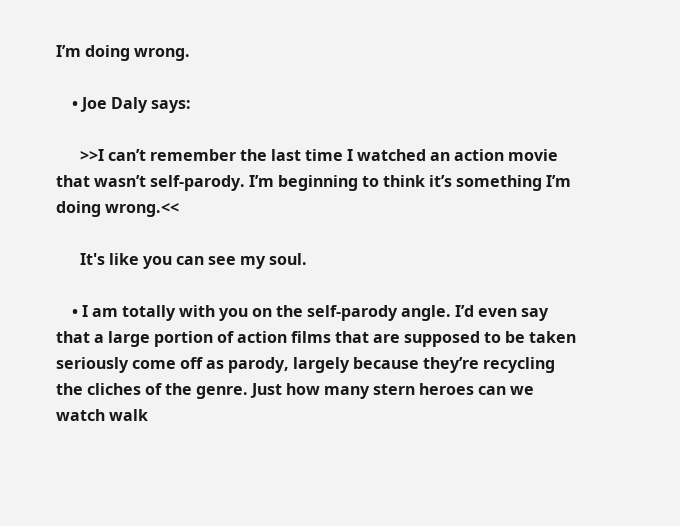I’m doing wrong.

    • Joe Daly says:

      >>I can’t remember the last time I watched an action movie that wasn’t self-parody. I’m beginning to think it’s something I’m doing wrong.<<

      It's like you can see my soul.

    • I am totally with you on the self-parody angle. I’d even say that a large portion of action films that are supposed to be taken seriously come off as parody, largely because they’re recycling the cliches of the genre. Just how many stern heroes can we watch walk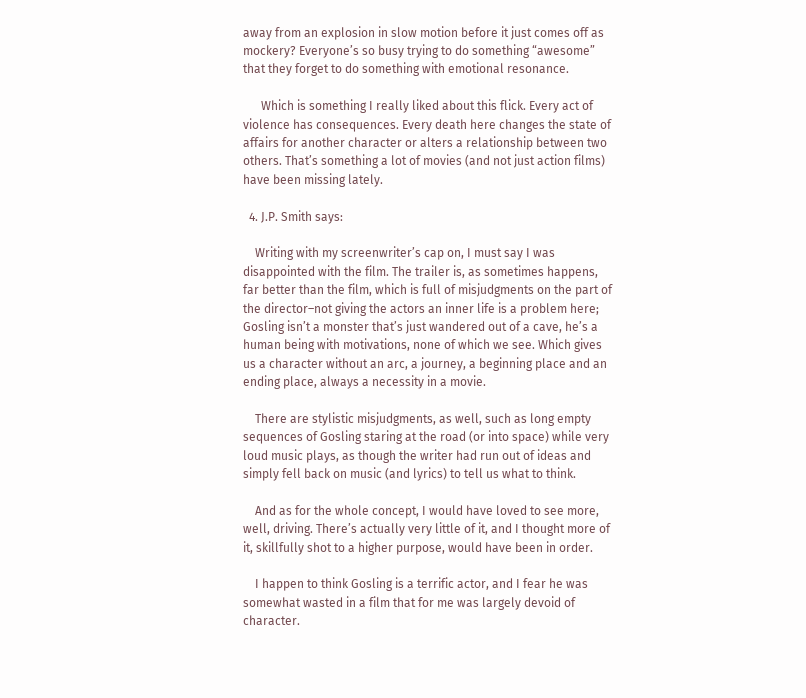away from an explosion in slow motion before it just comes off as mockery? Everyone’s so busy trying to do something “awesome” that they forget to do something with emotional resonance.

      Which is something I really liked about this flick. Every act of violence has consequences. Every death here changes the state of affairs for another character or alters a relationship between two others. That’s something a lot of movies (and not just action films) have been missing lately.

  4. J.P. Smith says:

    Writing with my screenwriter’s cap on, I must say I was disappointed with the film. The trailer is, as sometimes happens, far better than the film, which is full of misjudgments on the part of the director–not giving the actors an inner life is a problem here; Gosling isn’t a monster that’s just wandered out of a cave, he’s a human being with motivations, none of which we see. Which gives us a character without an arc, a journey, a beginning place and an ending place, always a necessity in a movie.

    There are stylistic misjudgments, as well, such as long empty sequences of Gosling staring at the road (or into space) while very loud music plays, as though the writer had run out of ideas and simply fell back on music (and lyrics) to tell us what to think.

    And as for the whole concept, I would have loved to see more, well, driving. There’s actually very little of it, and I thought more of it, skillfully shot to a higher purpose, would have been in order.

    I happen to think Gosling is a terrific actor, and I fear he was somewhat wasted in a film that for me was largely devoid of character.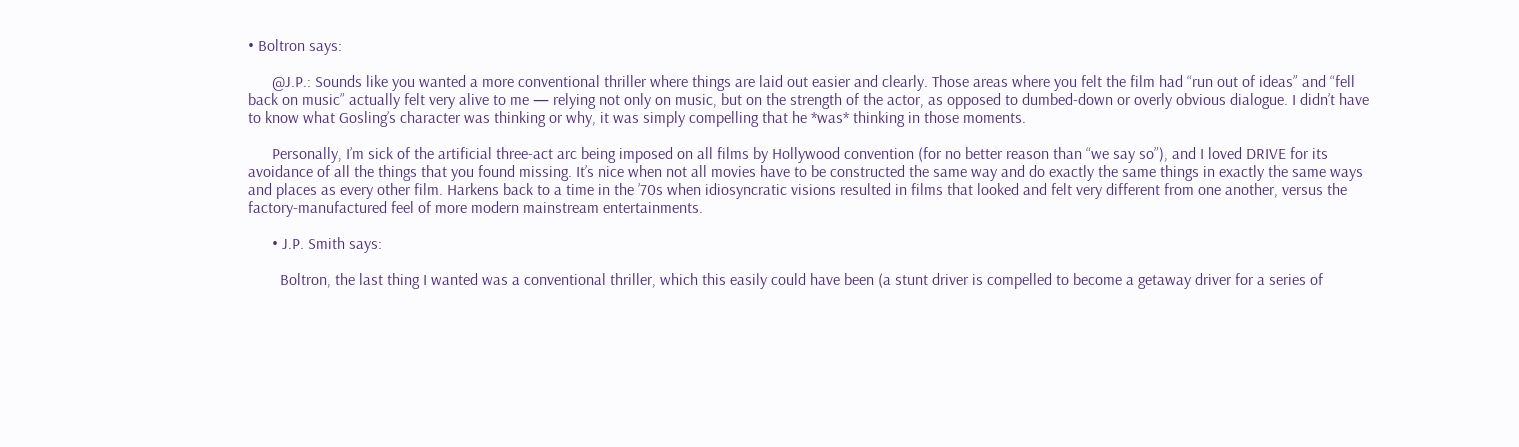• Boltron says:

      @J.P.: Sounds like you wanted a more conventional thriller where things are laid out easier and clearly. Those areas where you felt the film had “run out of ideas” and “fell back on music” actually felt very alive to me — relying not only on music, but on the strength of the actor, as opposed to dumbed-down or overly obvious dialogue. I didn’t have to know what Gosling’s character was thinking or why, it was simply compelling that he *was* thinking in those moments.

      Personally, I’m sick of the artificial three-act arc being imposed on all films by Hollywood convention (for no better reason than “we say so”), and I loved DRIVE for its avoidance of all the things that you found missing. It’s nice when not all movies have to be constructed the same way and do exactly the same things in exactly the same ways and places as every other film. Harkens back to a time in the ’70s when idiosyncratic visions resulted in films that looked and felt very different from one another, versus the factory-manufactured feel of more modern mainstream entertainments.

      • J.P. Smith says:

        Boltron, the last thing I wanted was a conventional thriller, which this easily could have been (a stunt driver is compelled to become a getaway driver for a series of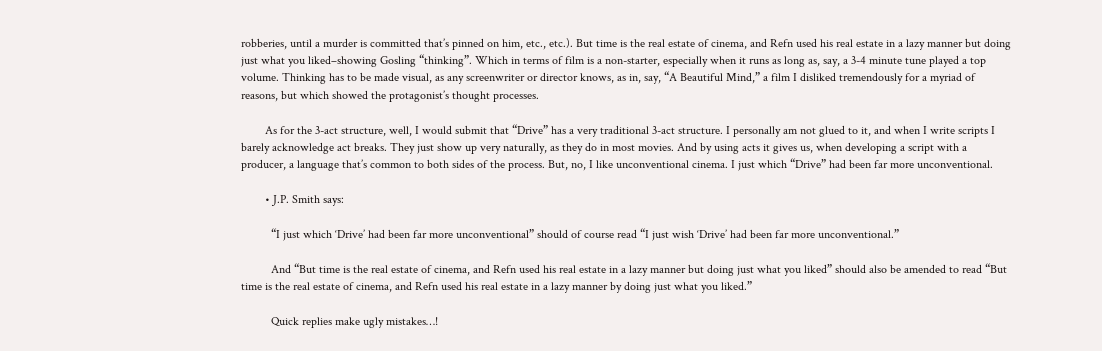robberies, until a murder is committed that’s pinned on him, etc., etc.). But time is the real estate of cinema, and Refn used his real estate in a lazy manner but doing just what you liked–showing Gosling “thinking”. Which in terms of film is a non-starter, especially when it runs as long as, say, a 3-4 minute tune played a top volume. Thinking has to be made visual, as any screenwriter or director knows, as in, say, “A Beautiful Mind,” a film I disliked tremendously for a myriad of reasons, but which showed the protagonist’s thought processes.

        As for the 3-act structure, well, I would submit that “Drive” has a very traditional 3-act structure. I personally am not glued to it, and when I write scripts I barely acknowledge act breaks. They just show up very naturally, as they do in most movies. And by using acts it gives us, when developing a script with a producer, a language that’s common to both sides of the process. But, no, I like unconventional cinema. I just which “Drive” had been far more unconventional.

        • J.P. Smith says:

          “I just which ‘Drive’ had been far more unconventional” should of course read “I just wish ‘Drive’ had been far more unconventional.”

          And “But time is the real estate of cinema, and Refn used his real estate in a lazy manner but doing just what you liked” should also be amended to read “But time is the real estate of cinema, and Refn used his real estate in a lazy manner by doing just what you liked.”

          Quick replies make ugly mistakes…!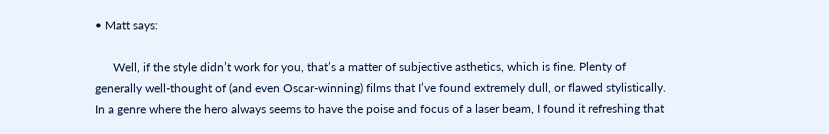• Matt says:

      Well, if the style didn’t work for you, that’s a matter of subjective asthetics, which is fine. Plenty of generally well-thought of (and even Oscar-winning) films that I’ve found extremely dull, or flawed stylistically. In a genre where the hero always seems to have the poise and focus of a laser beam, I found it refreshing that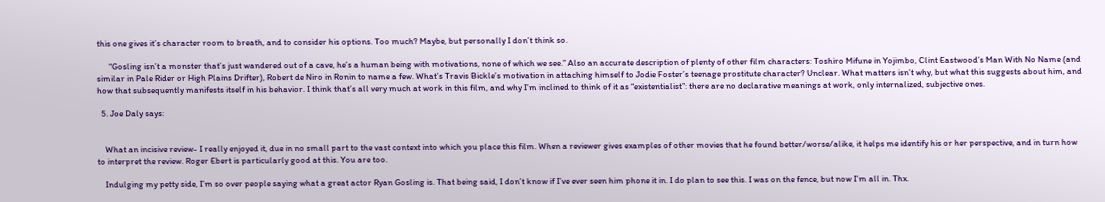this one gives it’s character room to breath, and to consider his options. Too much? Maybe, but personally I don’t think so.

      “Gosling isn’t a monster that’s just wandered out of a cave, he’s a human being with motivations, none of which we see.” Also an accurate description of plenty of other film characters: Toshiro Mifune in Yojimbo, Clint Eastwood’s Man With No Name (and similar in Pale Rider or High Plains Drifter), Robert de Niro in Ronin to name a few. What’s Travis Bickle’s motivation in attaching himself to Jodie Foster’s teenage prostitute character? Unclear. What matters isn’t why, but what this suggests about him, and how that subsequently manifests itself in his behavior. I think that’s all very much at work in this film, and why I’m inclined to think of it as “existentialist”: there are no declarative meanings at work, only internalized, subjective ones.

  5. Joe Daly says:


    What an incisive review- I really enjoyed it, due in no small part to the vast context into which you place this film. When a reviewer gives examples of other movies that he found better/worse/alike, it helps me identify his or her perspective, and in turn how to interpret the review. Roger Ebert is particularly good at this. You are too.

    Indulging my petty side, I’m so over people saying what a great actor Ryan Gosling is. That being said, I don’t know if I’ve ever seen him phone it in. I do plan to see this. I was on the fence, but now I’m all in. Thx.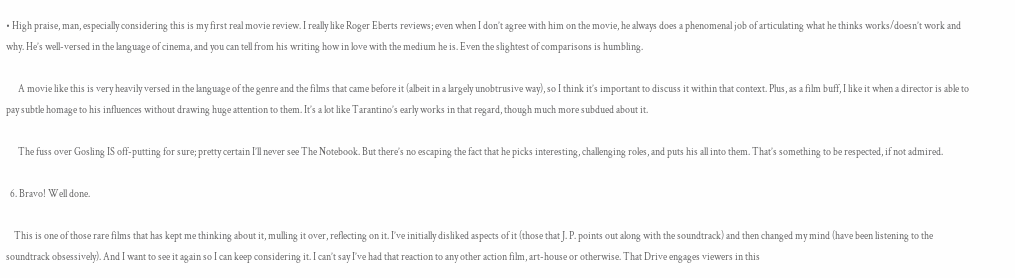• High praise, man, especially considering this is my first real movie review. I really like Roger Eberts reviews; even when I don’t agree with him on the movie, he always does a phenomenal job of articulating what he thinks works/doesn’t work and why. He’s well-versed in the language of cinema, and you can tell from his writing how in love with the medium he is. Even the slightest of comparisons is humbling.

      A movie like this is very heavily versed in the language of the genre and the films that came before it (albeit in a largely unobtrusive way), so I think it’s important to discuss it within that context. Plus, as a film buff, I like it when a director is able to pay subtle homage to his influences without drawing huge attention to them. It’s a lot like Tarantino’s early works in that regard, though much more subdued about it.

      The fuss over Gosling IS off-putting for sure; pretty certain I’ll never see The Notebook. But there’s no escaping the fact that he picks interesting, challenging roles, and puts his all into them. That’s something to be respected, if not admired.

  6. Bravo! Well done.

    This is one of those rare films that has kept me thinking about it, mulling it over, reflecting on it. I’ve initially disliked aspects of it (those that J. P. points out along with the soundtrack) and then changed my mind (have been listening to the soundtrack obsessively). And I want to see it again so I can keep considering it. I can’t say I’ve had that reaction to any other action film, art-house or otherwise. That Drive engages viewers in this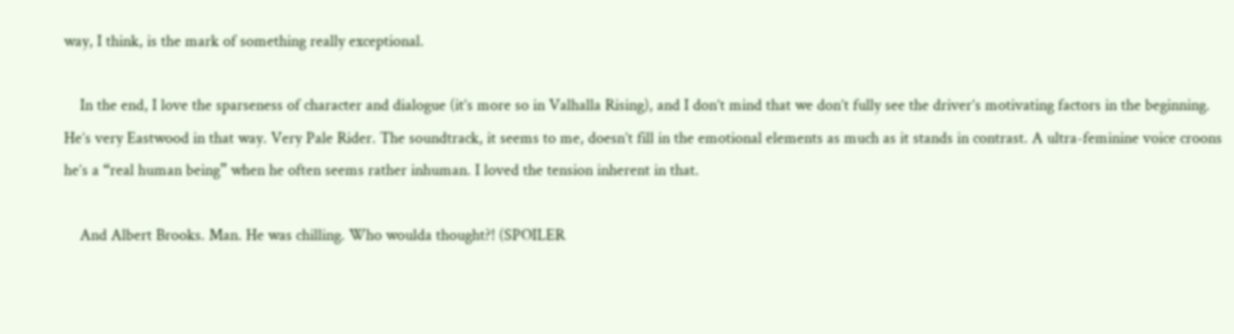way, I think, is the mark of something really exceptional.

    In the end, I love the sparseness of character and dialogue (it’s more so in Valhalla Rising), and I don’t mind that we don’t fully see the driver’s motivating factors in the beginning. He’s very Eastwood in that way. Very Pale Rider. The soundtrack, it seems to me, doesn’t fill in the emotional elements as much as it stands in contrast. A ultra-feminine voice croons he’s a “real human being” when he often seems rather inhuman. I loved the tension inherent in that.

    And Albert Brooks. Man. He was chilling. Who woulda thought?! (SPOILER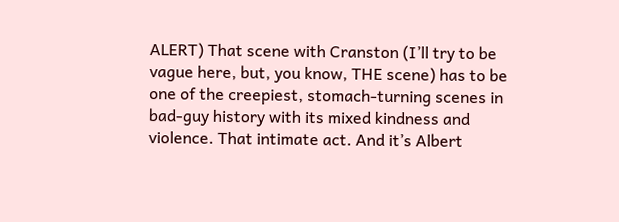ALERT) That scene with Cranston (I’ll try to be vague here, but, you know, THE scene) has to be one of the creepiest, stomach-turning scenes in bad-guy history with its mixed kindness and violence. That intimate act. And it’s Albert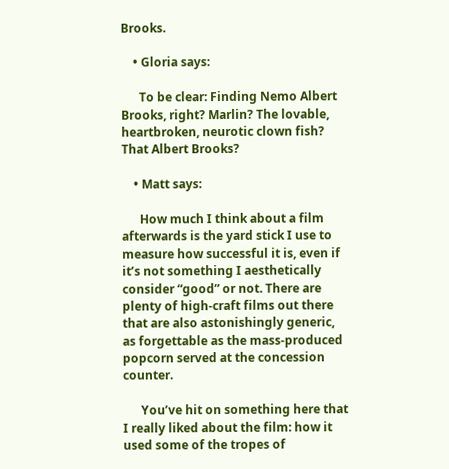Brooks.

    • Gloria says:

      To be clear: Finding Nemo Albert Brooks, right? Marlin? The lovable, heartbroken, neurotic clown fish? That Albert Brooks?

    • Matt says:

      How much I think about a film afterwards is the yard stick I use to measure how successful it is, even if it’s not something I aesthetically consider “good” or not. There are plenty of high-craft films out there that are also astonishingly generic, as forgettable as the mass-produced popcorn served at the concession counter.

      You’ve hit on something here that I really liked about the film: how it used some of the tropes of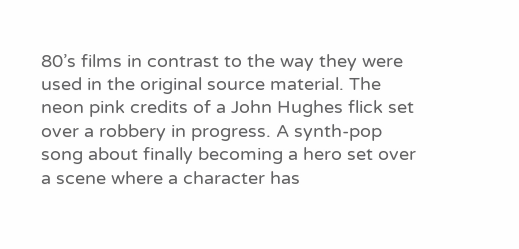80’s films in contrast to the way they were used in the original source material. The neon pink credits of a John Hughes flick set over a robbery in progress. A synth-pop song about finally becoming a hero set over a scene where a character has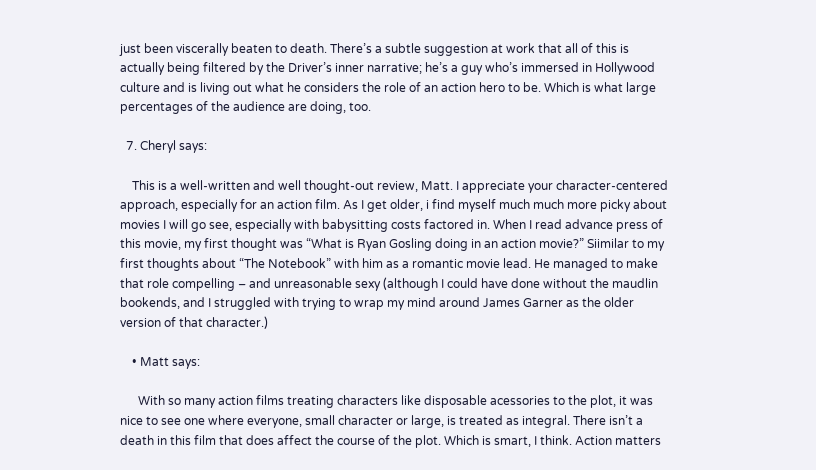just been viscerally beaten to death. There’s a subtle suggestion at work that all of this is actually being filtered by the Driver’s inner narrative; he’s a guy who’s immersed in Hollywood culture and is living out what he considers the role of an action hero to be. Which is what large percentages of the audience are doing, too.

  7. Cheryl says:

    This is a well-written and well thought-out review, Matt. I appreciate your character-centered approach, especially for an action film. As I get older, i find myself much much more picky about movies I will go see, especially with babysitting costs factored in. When I read advance press of this movie, my first thought was “What is Ryan Gosling doing in an action movie?” Siimilar to my first thoughts about “The Notebook” with him as a romantic movie lead. He managed to make that role compelling – and unreasonable sexy (although I could have done without the maudlin bookends, and I struggled with trying to wrap my mind around James Garner as the older version of that character.)

    • Matt says:

      With so many action films treating characters like disposable acessories to the plot, it was nice to see one where everyone, small character or large, is treated as integral. There isn’t a death in this film that does affect the course of the plot. Which is smart, I think. Action matters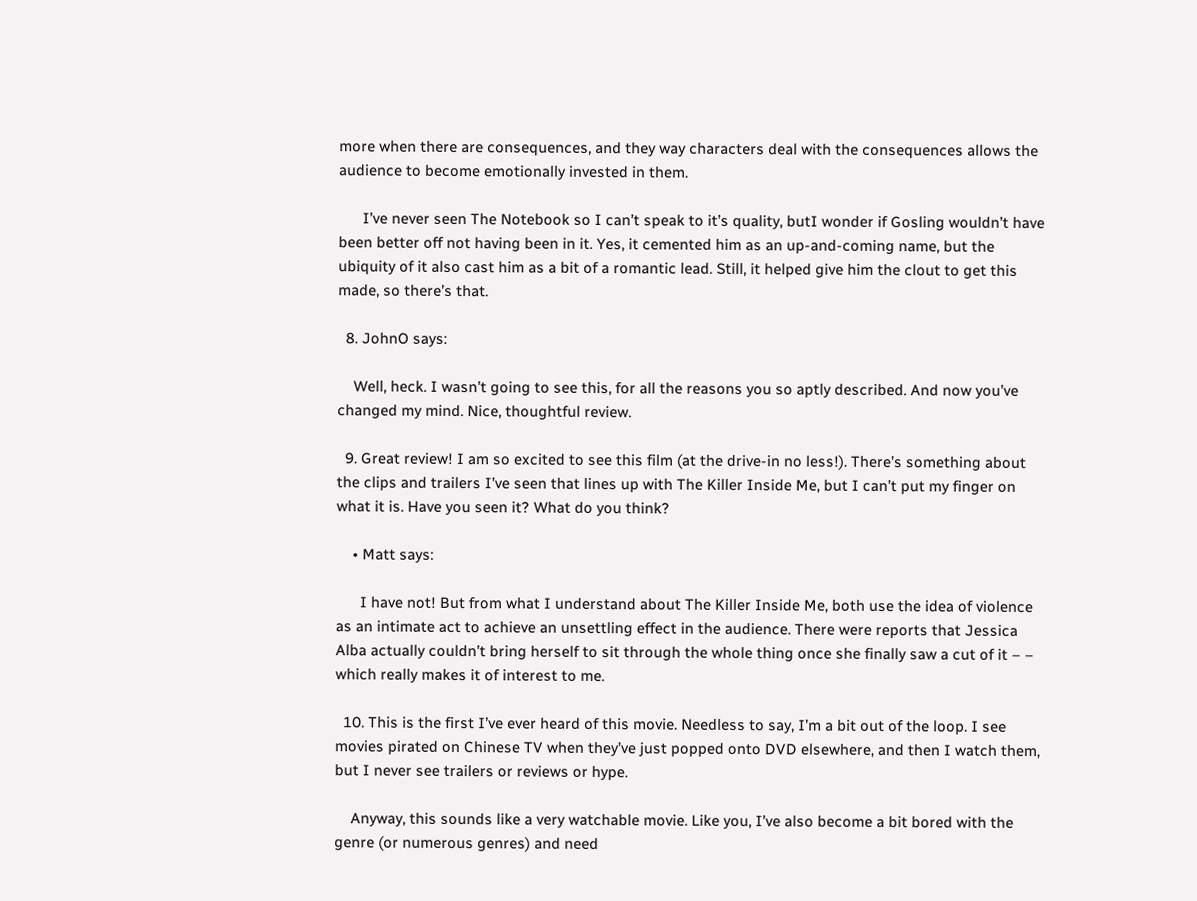more when there are consequences, and they way characters deal with the consequences allows the audience to become emotionally invested in them.

      I’ve never seen The Notebook so I can’t speak to it’s quality, butI wonder if Gosling wouldn’t have been better off not having been in it. Yes, it cemented him as an up-and-coming name, but the ubiquity of it also cast him as a bit of a romantic lead. Still, it helped give him the clout to get this made, so there’s that.

  8. JohnO says:

    Well, heck. I wasn’t going to see this, for all the reasons you so aptly described. And now you’ve changed my mind. Nice, thoughtful review.

  9. Great review! I am so excited to see this film (at the drive-in no less!). There’s something about the clips and trailers I’ve seen that lines up with The Killer Inside Me, but I can’t put my finger on what it is. Have you seen it? What do you think?

    • Matt says:

      I have not! But from what I understand about The Killer Inside Me, both use the idea of violence as an intimate act to achieve an unsettling effect in the audience. There were reports that Jessica Alba actually couldn’t bring herself to sit through the whole thing once she finally saw a cut of it – – which really makes it of interest to me.

  10. This is the first I’ve ever heard of this movie. Needless to say, I’m a bit out of the loop. I see movies pirated on Chinese TV when they’ve just popped onto DVD elsewhere, and then I watch them, but I never see trailers or reviews or hype.

    Anyway, this sounds like a very watchable movie. Like you, I’ve also become a bit bored with the genre (or numerous genres) and need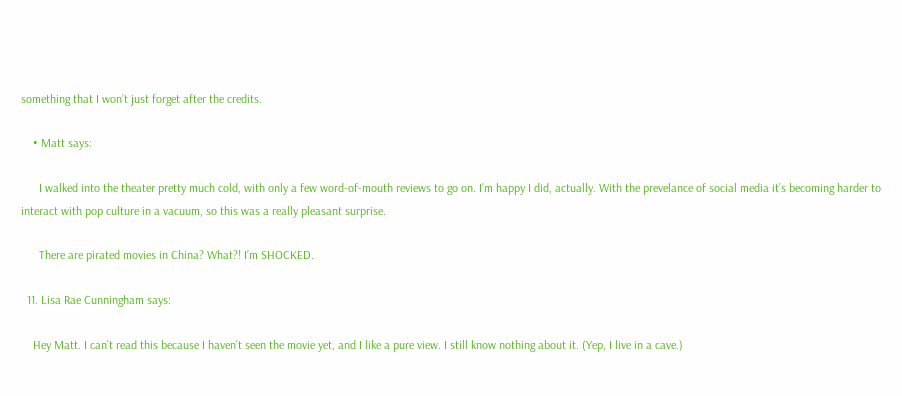something that I won’t just forget after the credits.

    • Matt says:

      I walked into the theater pretty much cold, with only a few word-of-mouth reviews to go on. I’m happy I did, actually. With the prevelance of social media it’s becoming harder to interact with pop culture in a vacuum, so this was a really pleasant surprise.

      There are pirated movies in China? What?! I’m SHOCKED.

  11. Lisa Rae Cunningham says:

    Hey Matt. I can’t read this because I haven’t seen the movie yet, and I like a pure view. I still know nothing about it. (Yep, I live in a cave.)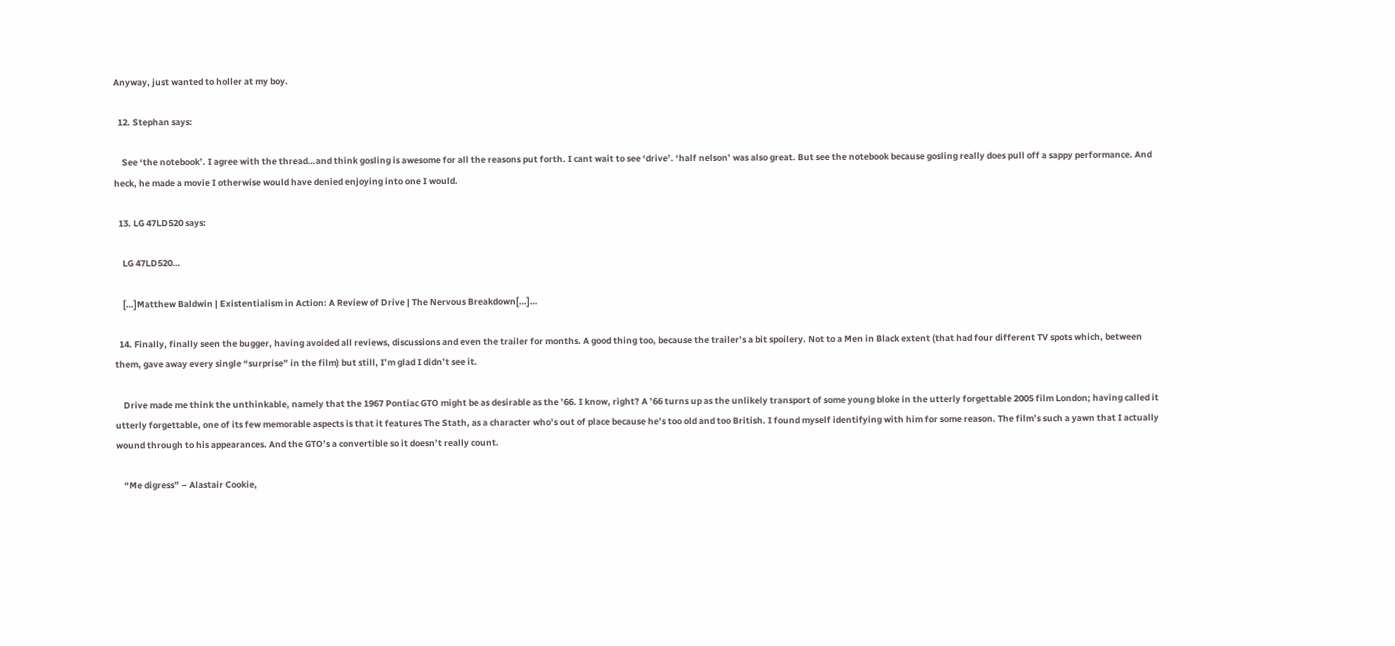Anyway, just wanted to holler at my boy.

  12. Stephan says:

    See ‘the notebook’. I agree with the thread…and think gosling is awesome for all the reasons put forth. I cant wait to see ‘drive’. ‘half nelson’ was also great. But see the notebook because gosling really does pull off a sappy performance. And heck, he made a movie I otherwise would have denied enjoying into one I would.

  13. LG 47LD520 says:

    LG 47LD520…

    […]Matthew Baldwin | Existentialism in Action: A Review of Drive | The Nervous Breakdown[…]…

  14. Finally, finally seen the bugger, having avoided all reviews, discussions and even the trailer for months. A good thing too, because the trailer’s a bit spoilery. Not to a Men in Black extent (that had four different TV spots which, between them, gave away every single “surprise” in the film) but still, I’m glad I didn’t see it.

    Drive made me think the unthinkable, namely that the 1967 Pontiac GTO might be as desirable as the ’66. I know, right? A ’66 turns up as the unlikely transport of some young bloke in the utterly forgettable 2005 film London; having called it utterly forgettable, one of its few memorable aspects is that it features The Stath, as a character who’s out of place because he’s too old and too British. I found myself identifying with him for some reason. The film’s such a yawn that I actually wound through to his appearances. And the GTO’s a convertible so it doesn’t really count.

    “Me digress” – Alastair Cookie,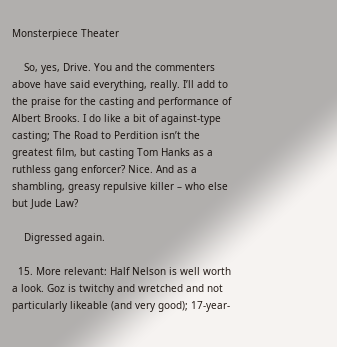Monsterpiece Theater

    So, yes, Drive. You and the commenters above have said everything, really. I’ll add to the praise for the casting and performance of Albert Brooks. I do like a bit of against-type casting; The Road to Perdition isn’t the greatest film, but casting Tom Hanks as a ruthless gang enforcer? Nice. And as a shambling, greasy repulsive killer – who else but Jude Law?

    Digressed again.

  15. More relevant: Half Nelson is well worth a look. Goz is twitchy and wretched and not particularly likeable (and very good); 17-year-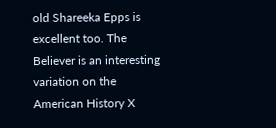old Shareeka Epps is excellent too. The Believer is an interesting variation on the American History X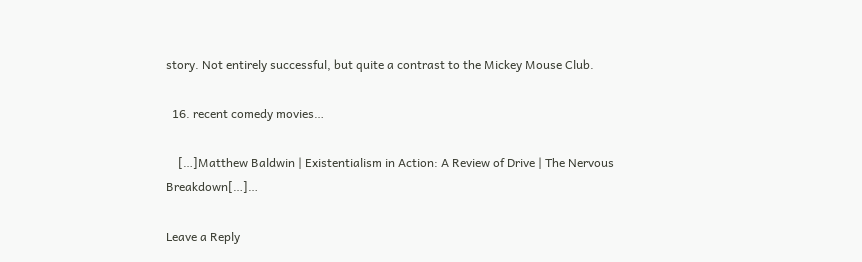story. Not entirely successful, but quite a contrast to the Mickey Mouse Club.

  16. recent comedy movies…

    […]Matthew Baldwin | Existentialism in Action: A Review of Drive | The Nervous Breakdown[…]…

Leave a Reply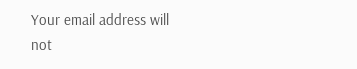Your email address will not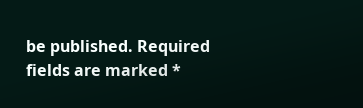be published. Required fields are marked *